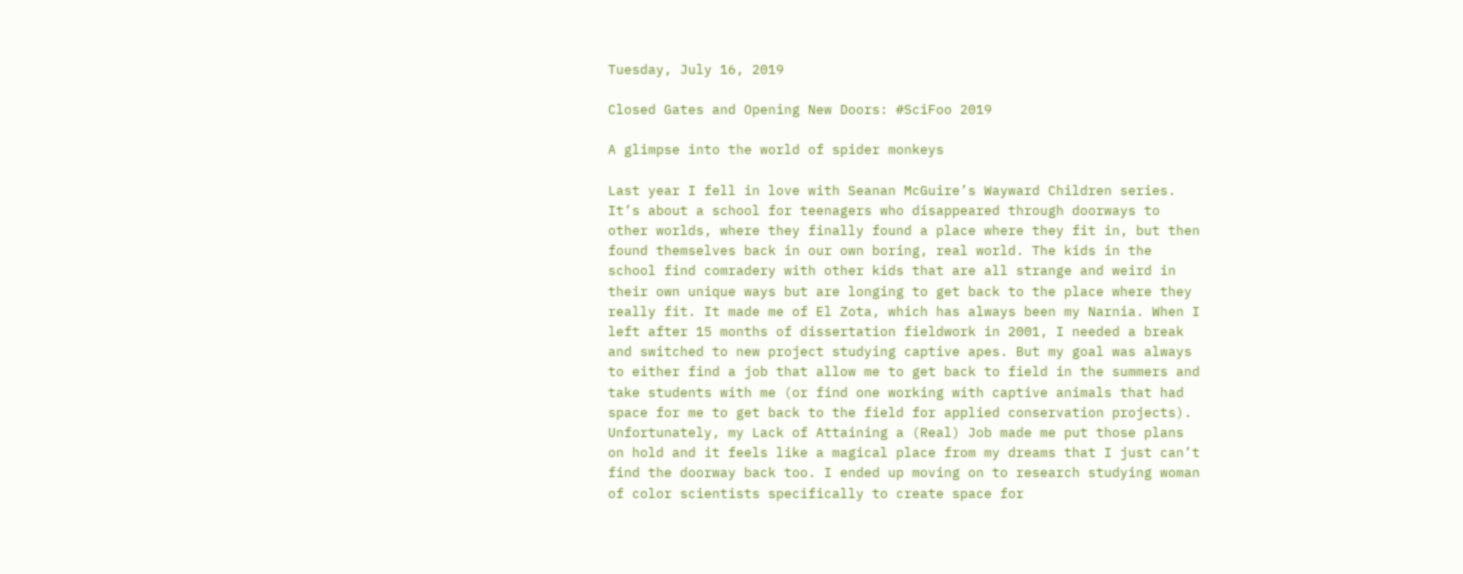Tuesday, July 16, 2019

Closed Gates and Opening New Doors: #SciFoo 2019

A glimpse into the world of spider monkeys

Last year I fell in love with Seanan McGuire’s Wayward Children series. It’s about a school for teenagers who disappeared through doorways to other worlds, where they finally found a place where they fit in, but then found themselves back in our own boring, real world. The kids in the school find comradery with other kids that are all strange and weird in their own unique ways but are longing to get back to the place where they really fit. It made me of El Zota, which has always been my Narnia. When I left after 15 months of dissertation fieldwork in 2001, I needed a break and switched to new project studying captive apes. But my goal was always to either find a job that allow me to get back to field in the summers and take students with me (or find one working with captive animals that had space for me to get back to the field for applied conservation projects).  Unfortunately, my Lack of Attaining a (Real) Job made me put those plans on hold and it feels like a magical place from my dreams that I just can’t find the doorway back too. I ended up moving on to research studying woman of color scientists specifically to create space for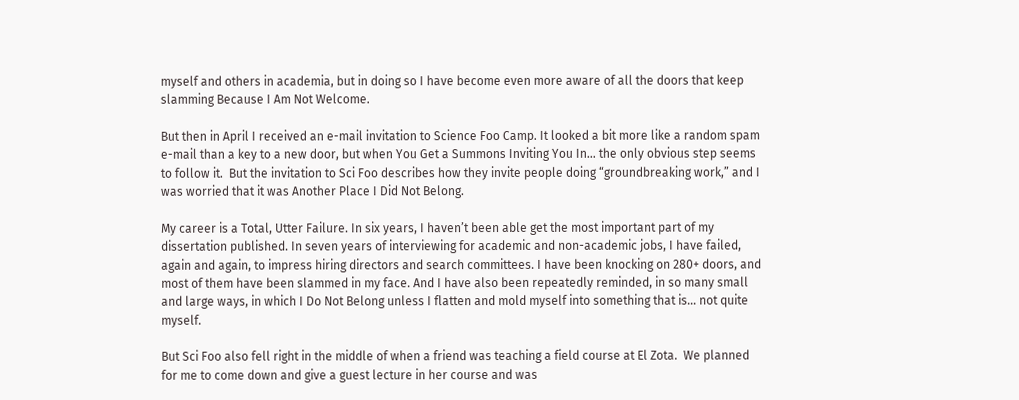myself and others in academia, but in doing so I have become even more aware of all the doors that keep slamming Because I Am Not Welcome.

But then in April I received an e-mail invitation to Science Foo Camp. It looked a bit more like a random spam e-mail than a key to a new door, but when You Get a Summons Inviting You In… the only obvious step seems to follow it.  But the invitation to Sci Foo describes how they invite people doing “groundbreaking work,” and I was worried that it was Another Place I Did Not Belong.

My career is a Total, Utter Failure. In six years, I haven’t been able get the most important part of my dissertation published. In seven years of interviewing for academic and non-academic jobs, I have failed, again and again, to impress hiring directors and search committees. I have been knocking on 280+ doors, and most of them have been slammed in my face. And I have also been repeatedly reminded, in so many small and large ways, in which I Do Not Belong unless I flatten and mold myself into something that is… not quite myself.

But Sci Foo also fell right in the middle of when a friend was teaching a field course at El Zota.  We planned for me to come down and give a guest lecture in her course and was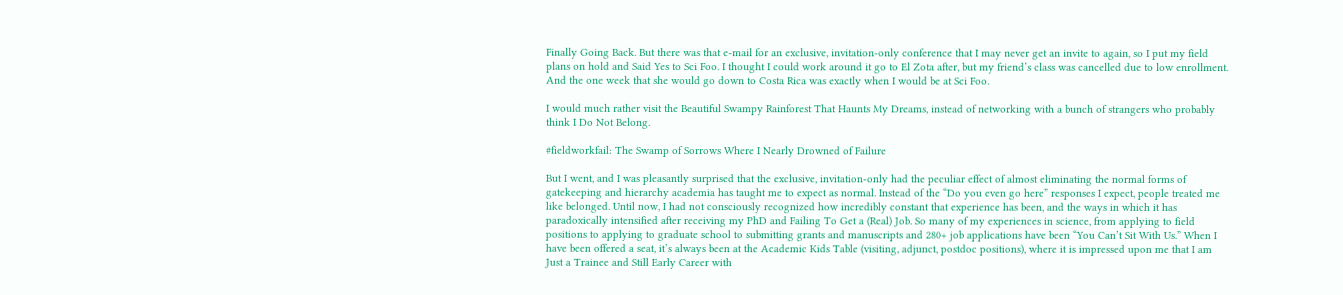Finally Going Back. But there was that e-mail for an exclusive, invitation-only conference that I may never get an invite to again, so I put my field plans on hold and Said Yes to Sci Foo. I thought I could work around it go to El Zota after, but my friend’s class was cancelled due to low enrollment. And the one week that she would go down to Costa Rica was exactly when I would be at Sci Foo.

I would much rather visit the Beautiful Swampy Rainforest That Haunts My Dreams, instead of networking with a bunch of strangers who probably think I Do Not Belong.

#fieldworkfail: The Swamp of Sorrows Where I Nearly Drowned of Failure

But I went, and I was pleasantly surprised that the exclusive, invitation-only had the peculiar effect of almost eliminating the normal forms of gatekeeping and hierarchy academia has taught me to expect as normal. Instead of the “Do you even go here” responses I expect, people treated me like belonged. Until now, I had not consciously recognized how incredibly constant that experience has been, and the ways in which it has paradoxically intensified after receiving my PhD and Failing To Get a (Real) Job. So many of my experiences in science, from applying to field positions to applying to graduate school to submitting grants and manuscripts and 280+ job applications have been “You Can’t Sit With Us.” When I have been offered a seat, it’s always been at the Academic Kids Table (visiting, adjunct, postdoc positions), where it is impressed upon me that I am Just a Trainee and Still Early Career with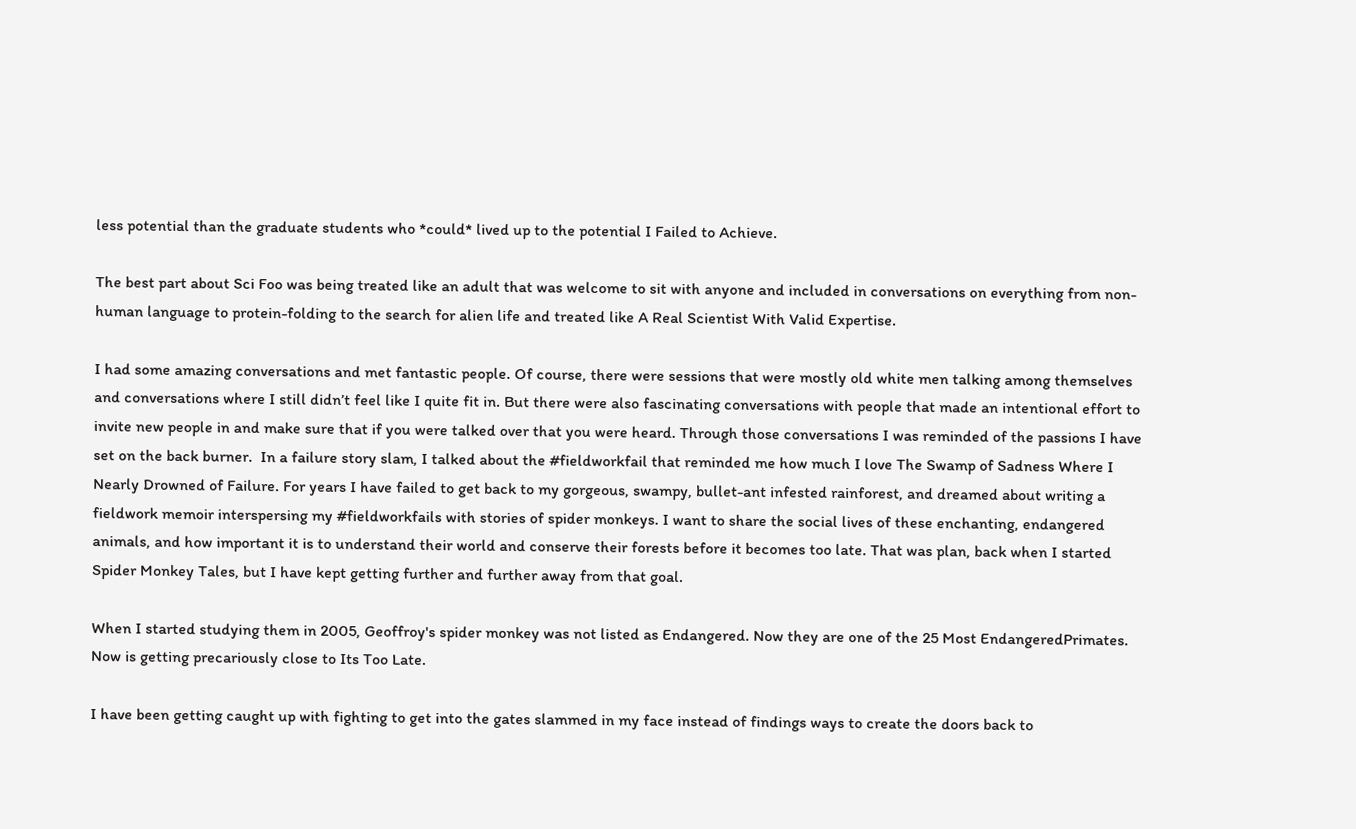less potential than the graduate students who *could* lived up to the potential I Failed to Achieve.

The best part about Sci Foo was being treated like an adult that was welcome to sit with anyone and included in conversations on everything from non-human language to protein-folding to the search for alien life and treated like A Real Scientist With Valid Expertise.

I had some amazing conversations and met fantastic people. Of course, there were sessions that were mostly old white men talking among themselves and conversations where I still didn’t feel like I quite fit in. But there were also fascinating conversations with people that made an intentional effort to invite new people in and make sure that if you were talked over that you were heard. Through those conversations I was reminded of the passions I have set on the back burner.  In a failure story slam, I talked about the #fieldworkfail that reminded me how much I love The Swamp of Sadness Where I Nearly Drowned of Failure. For years I have failed to get back to my gorgeous, swampy, bullet-ant infested rainforest, and dreamed about writing a fieldwork memoir interspersing my #fieldworkfails with stories of spider monkeys. I want to share the social lives of these enchanting, endangered animals, and how important it is to understand their world and conserve their forests before it becomes too late. That was plan, back when I started Spider Monkey Tales, but I have kept getting further and further away from that goal.

When I started studying them in 2005, Geoffroy's spider monkey was not listed as Endangered. Now they are one of the 25 Most EndangeredPrimates. Now is getting precariously close to Its Too Late.

I have been getting caught up with fighting to get into the gates slammed in my face instead of findings ways to create the doors back to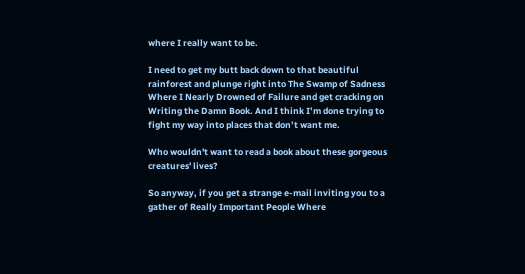where I really want to be.

I need to get my butt back down to that beautiful rainforest and plunge right into The Swamp of Sadness Where I Nearly Drowned of Failure and get cracking on Writing the Damn Book. And I think I’m done trying to fight my way into places that don’t want me.

Who wouldn't want to read a book about these gorgeous creatures' lives?

So anyway, if you get a strange e-mail inviting you to a gather of Really Important People Where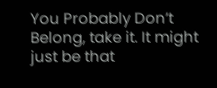You Probably Don’t Belong, take it. It might just be that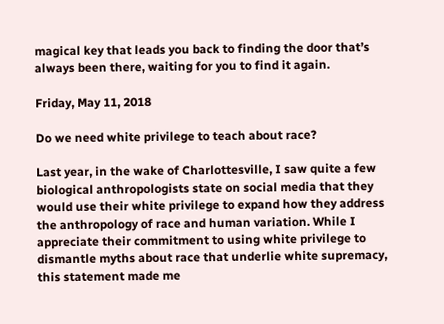magical key that leads you back to finding the door that’s always been there, waiting for you to find it again.

Friday, May 11, 2018

Do we need white privilege to teach about race?

Last year, in the wake of Charlottesville, I saw quite a few biological anthropologists state on social media that they would use their white privilege to expand how they address the anthropology of race and human variation. While I appreciate their commitment to using white privilege to dismantle myths about race that underlie white supremacy, this statement made me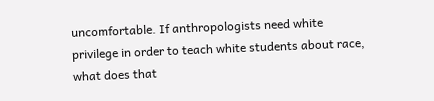uncomfortable. If anthropologists need white privilege in order to teach white students about race, what does that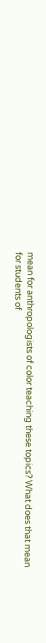mean for anthropologists of color teaching these topics? What does that mean for students of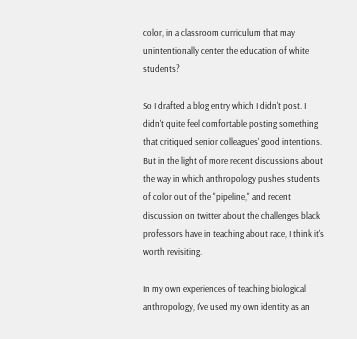color, in a classroom curriculum that may unintentionally center the education of white students?

So I drafted a blog entry which I didn't post. I didn't quite feel comfortable posting something that critiqued senior colleagues' good intentions. But in the light of more recent discussions about the way in which anthropology pushes students of color out of the "pipeline," and recent discussion on twitter about the challenges black professors have in teaching about race, I think it's worth revisiting.

In my own experiences of teaching biological anthropology, I've used my own identity as an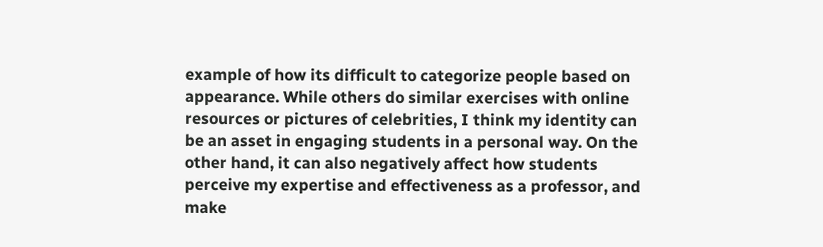example of how its difficult to categorize people based on appearance. While others do similar exercises with online resources or pictures of celebrities, I think my identity can be an asset in engaging students in a personal way. On the other hand, it can also negatively affect how students perceive my expertise and effectiveness as a professor, and make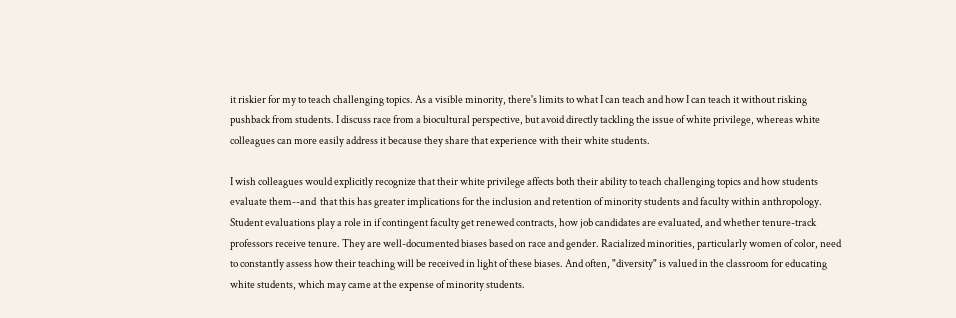it riskier for my to teach challenging topics. As a visible minority, there's limits to what I can teach and how I can teach it without risking pushback from students. I discuss race from a biocultural perspective, but avoid directly tackling the issue of white privilege, whereas white colleagues can more easily address it because they share that experience with their white students.

I wish colleagues would explicitly recognize that their white privilege affects both their ability to teach challenging topics and how students evaluate them--and  that this has greater implications for the inclusion and retention of minority students and faculty within anthropology. Student evaluations play a role in if contingent faculty get renewed contracts, how job candidates are evaluated, and whether tenure-track professors receive tenure. They are well-documented biases based on race and gender. Racialized minorities, particularly women of color, need to constantly assess how their teaching will be received in light of these biases. And often, "diversity" is valued in the classroom for educating white students, which may came at the expense of minority students.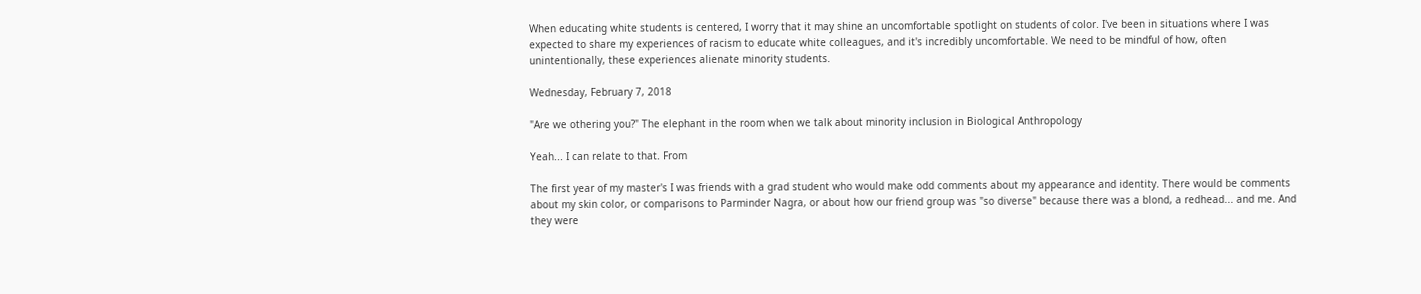When educating white students is centered, I worry that it may shine an uncomfortable spotlight on students of color. I've been in situations where I was expected to share my experiences of racism to educate white colleagues, and it's incredibly uncomfortable. We need to be mindful of how, often unintentionally, these experiences alienate minority students.

Wednesday, February 7, 2018

"Are we othering you?" The elephant in the room when we talk about minority inclusion in Biological Anthropology

Yeah... I can relate to that. From

The first year of my master's I was friends with a grad student who would make odd comments about my appearance and identity. There would be comments about my skin color, or comparisons to Parminder Nagra, or about how our friend group was "so diverse" because there was a blond, a redhead... and me. And they were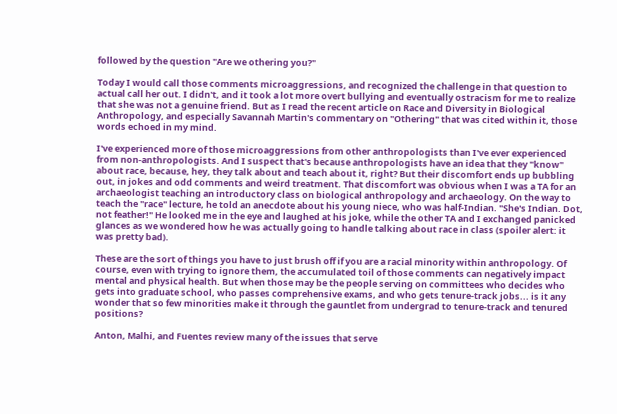followed by the question "Are we othering you?"

Today I would call those comments microaggressions, and recognized the challenge in that question to actual call her out. I didn't, and it took a lot more overt bullying and eventually ostracism for me to realize that she was not a genuine friend. But as I read the recent article on Race and Diversity in Biological Anthropology, and especially Savannah Martin's commentary on "Othering" that was cited within it, those words echoed in my mind.

I've experienced more of those microaggressions from other anthropologists than I've ever experienced from non-anthropologists. And I suspect that's because anthropologists have an idea that they "know" about race, because, hey, they talk about and teach about it, right? But their discomfort ends up bubbling out, in jokes and odd comments and weird treatment. That discomfort was obvious when I was a TA for an archaeologist teaching an introductory class on biological anthropology and archaeology. On the way to teach the "race" lecture, he told an anecdote about his young niece, who was half-Indian. "She's Indian. Dot, not feather!" He looked me in the eye and laughed at his joke, while the other TA and I exchanged panicked glances as we wondered how he was actually going to handle talking about race in class (spoiler alert: it was pretty bad).

These are the sort of things you have to just brush off if you are a racial minority within anthropology. Of course, even with trying to ignore them, the accumulated toil of those comments can negatively impact mental and physical health. But when those may be the people serving on committees who decides who gets into graduate school, who passes comprehensive exams, and who gets tenure-track jobs... is it any wonder that so few minorities make it through the gauntlet from undergrad to tenure-track and tenured positions?

Anton, Malhi, and Fuentes review many of the issues that serve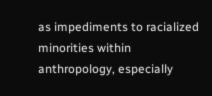as impediments to racialized minorities within anthropology, especially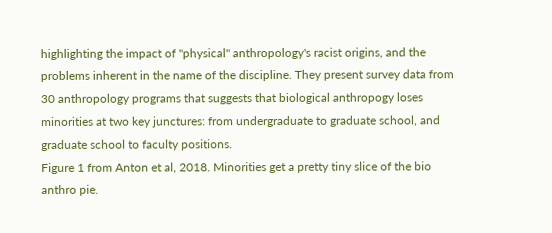highlighting the impact of "physical" anthropology's racist origins, and the problems inherent in the name of the discipline. They present survey data from 30 anthropology programs that suggests that biological anthropogy loses minorities at two key junctures: from undergraduate to graduate school, and graduate school to faculty positions.
Figure 1 from Anton et al, 2018. Minorities get a pretty tiny slice of the bio anthro pie.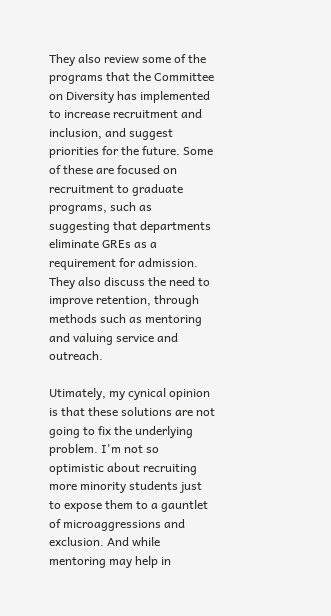They also review some of the programs that the Committee on Diversity has implemented to increase recruitment and inclusion, and suggest priorities for the future. Some of these are focused on recruitment to graduate programs, such as suggesting that departments eliminate GREs as a requirement for admission. They also discuss the need to improve retention, through methods such as mentoring and valuing service and outreach.

Utimately, my cynical opinion is that these solutions are not going to fix the underlying problem. I'm not so optimistic about recruiting more minority students just to expose them to a gauntlet of microaggressions and exclusion. And while mentoring may help in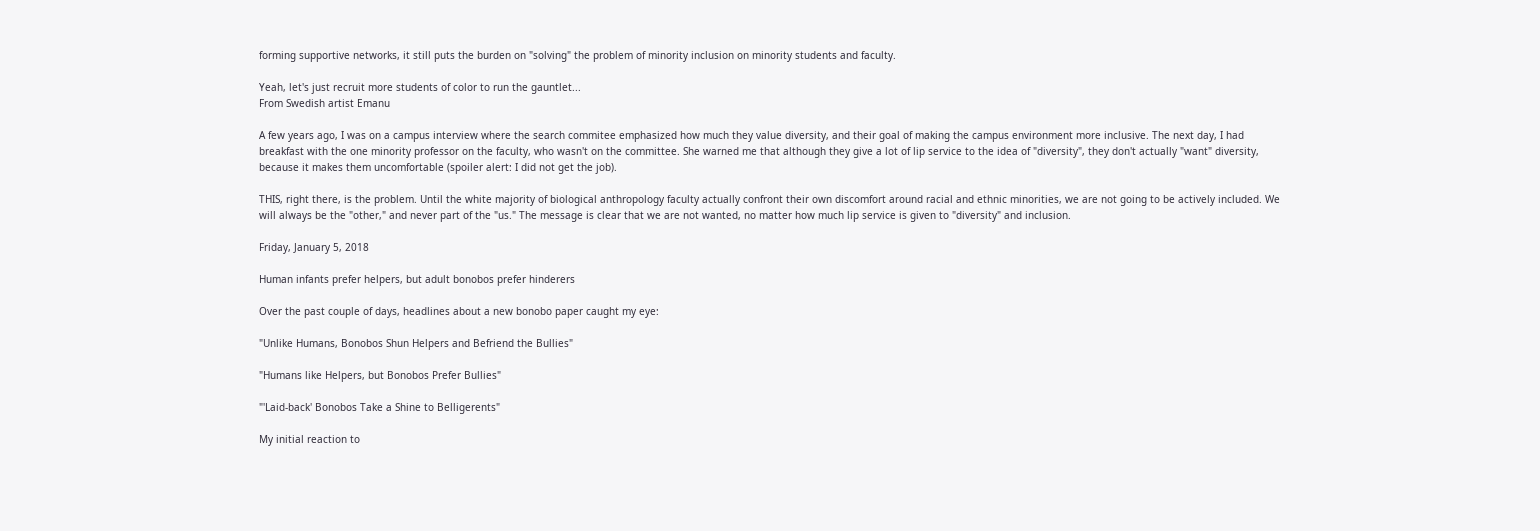forming supportive networks, it still puts the burden on "solving" the problem of minority inclusion on minority students and faculty.

Yeah, let's just recruit more students of color to run the gauntlet...
From Swedish artist Emanu

A few years ago, I was on a campus interview where the search commitee emphasized how much they value diversity, and their goal of making the campus environment more inclusive. The next day, I had breakfast with the one minority professor on the faculty, who wasn't on the committee. She warned me that although they give a lot of lip service to the idea of "diversity", they don't actually "want" diversity, because it makes them uncomfortable (spoiler alert: I did not get the job).

THIS, right there, is the problem. Until the white majority of biological anthropology faculty actually confront their own discomfort around racial and ethnic minorities, we are not going to be actively included. We will always be the "other," and never part of the "us." The message is clear that we are not wanted, no matter how much lip service is given to "diversity" and inclusion.

Friday, January 5, 2018

Human infants prefer helpers, but adult bonobos prefer hinderers

Over the past couple of days, headlines about a new bonobo paper caught my eye:

"Unlike Humans, Bonobos Shun Helpers and Befriend the Bullies"

"Humans like Helpers, but Bonobos Prefer Bullies"

"'Laid-back' Bonobos Take a Shine to Belligerents"

My initial reaction to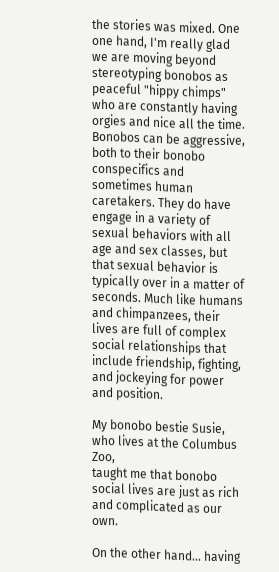the stories was mixed. One one hand, I'm really glad we are moving beyond stereotyping bonobos as peaceful "hippy chimps" who are constantly having orgies and nice all the time. Bonobos can be aggressive, both to their bonobo conspecifics and sometimes human caretakers. They do have engage in a variety of sexual behaviors with all age and sex classes, but that sexual behavior is typically over in a matter of seconds. Much like humans and chimpanzees, their lives are full of complex social relationships that include friendship, fighting, and jockeying for power and position.

My bonobo bestie Susie, who lives at the Columbus Zoo,
taught me that bonobo social lives are just as rich and complicated as our own.

On the other hand... having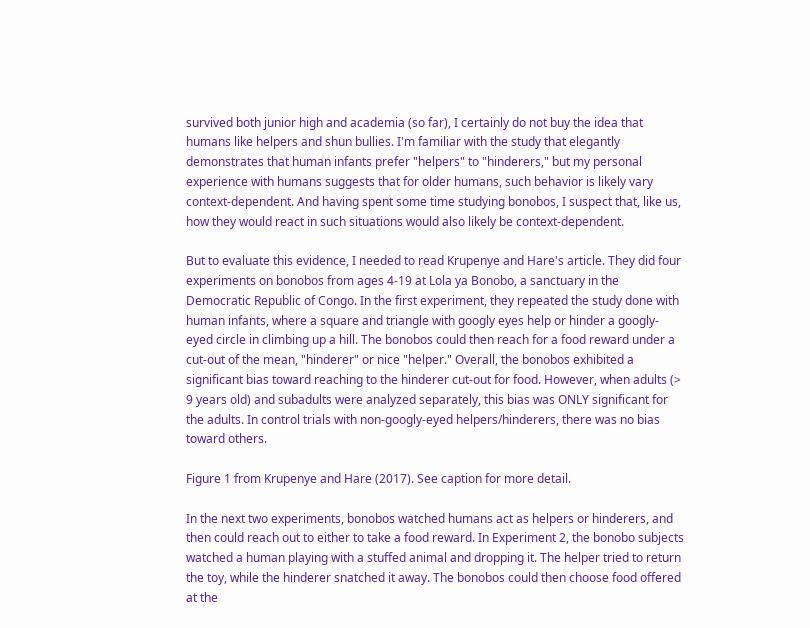survived both junior high and academia (so far), I certainly do not buy the idea that humans like helpers and shun bullies. I'm familiar with the study that elegantly demonstrates that human infants prefer "helpers" to "hinderers," but my personal experience with humans suggests that for older humans, such behavior is likely vary context-dependent. And having spent some time studying bonobos, I suspect that, like us, how they would react in such situations would also likely be context-dependent.

But to evaluate this evidence, I needed to read Krupenye and Hare's article. They did four experiments on bonobos from ages 4-19 at Lola ya Bonobo, a sanctuary in the Democratic Republic of Congo. In the first experiment, they repeated the study done with human infants, where a square and triangle with googly eyes help or hinder a googly-eyed circle in climbing up a hill. The bonobos could then reach for a food reward under a cut-out of the mean, "hinderer" or nice "helper." Overall, the bonobos exhibited a significant bias toward reaching to the hinderer cut-out for food. However, when adults (> 9 years old) and subadults were analyzed separately, this bias was ONLY significant for the adults. In control trials with non-googly-eyed helpers/hinderers, there was no bias toward others.

Figure 1 from Krupenye and Hare (2017). See caption for more detail.

In the next two experiments, bonobos watched humans act as helpers or hinderers, and then could reach out to either to take a food reward. In Experiment 2, the bonobo subjects watched a human playing with a stuffed animal and dropping it. The helper tried to return the toy, while the hinderer snatched it away. The bonobos could then choose food offered at the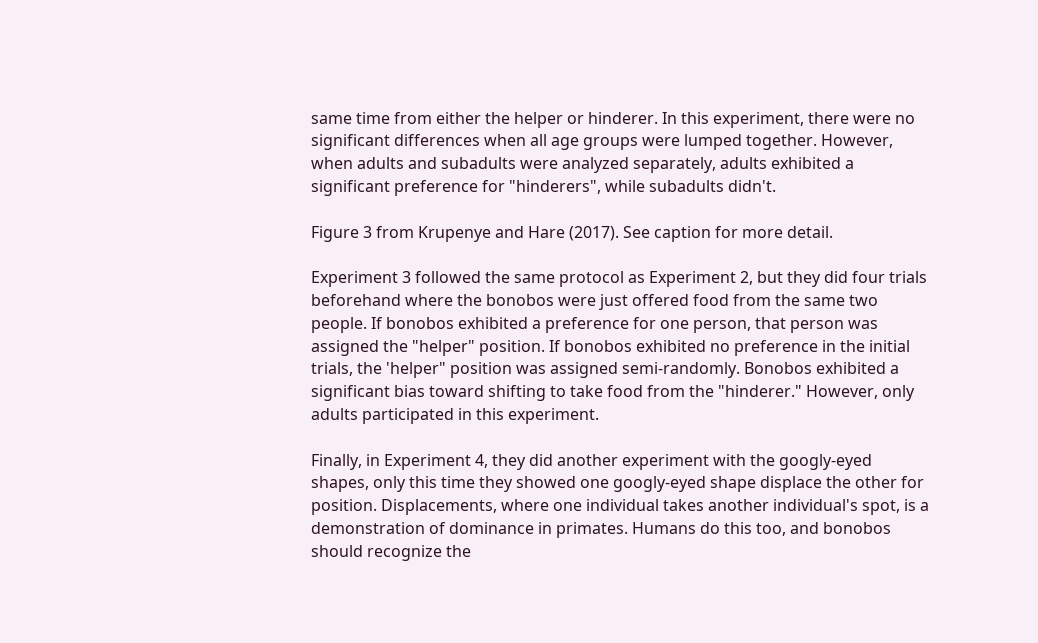same time from either the helper or hinderer. In this experiment, there were no significant differences when all age groups were lumped together. However, when adults and subadults were analyzed separately, adults exhibited a significant preference for "hinderers", while subadults didn't.

Figure 3 from Krupenye and Hare (2017). See caption for more detail.

Experiment 3 followed the same protocol as Experiment 2, but they did four trials beforehand where the bonobos were just offered food from the same two people. If bonobos exhibited a preference for one person, that person was assigned the "helper" position. If bonobos exhibited no preference in the initial trials, the 'helper" position was assigned semi-randomly. Bonobos exhibited a significant bias toward shifting to take food from the "hinderer." However, only adults participated in this experiment.

Finally, in Experiment 4, they did another experiment with the googly-eyed shapes, only this time they showed one googly-eyed shape displace the other for position. Displacements, where one individual takes another individual's spot, is a demonstration of dominance in primates. Humans do this too, and bonobos should recognize the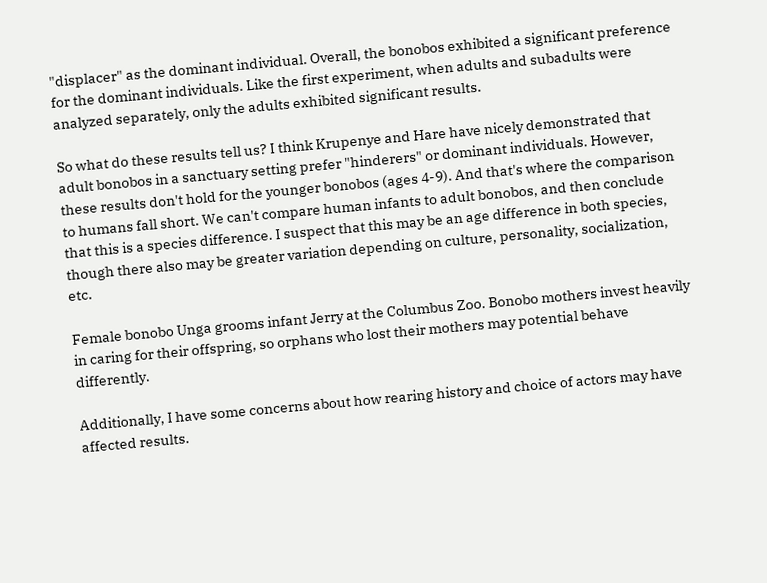"displacer" as the dominant individual. Overall, the bonobos exhibited a significant preference for the dominant individuals. Like the first experiment, when adults and subadults were analyzed separately, only the adults exhibited significant results.

So what do these results tell us? I think Krupenye and Hare have nicely demonstrated that adult bonobos in a sanctuary setting prefer "hinderers" or dominant individuals. However, these results don't hold for the younger bonobos (ages 4-9). And that's where the comparison to humans fall short. We can't compare human infants to adult bonobos, and then conclude that this is a species difference. I suspect that this may be an age difference in both species, though there also may be greater variation depending on culture, personality, socialization, etc.

Female bonobo Unga grooms infant Jerry at the Columbus Zoo. Bonobo mothers invest heavily
in caring for their offspring, so orphans who lost their mothers may potential behave differently.

Additionally, I have some concerns about how rearing history and choice of actors may have affected results.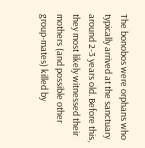The bonobos were orphans who typically arrived at the sanctuary around 2-3 years old. Before this, they most likely witnessed their mothers (and possible other group-mates) killed by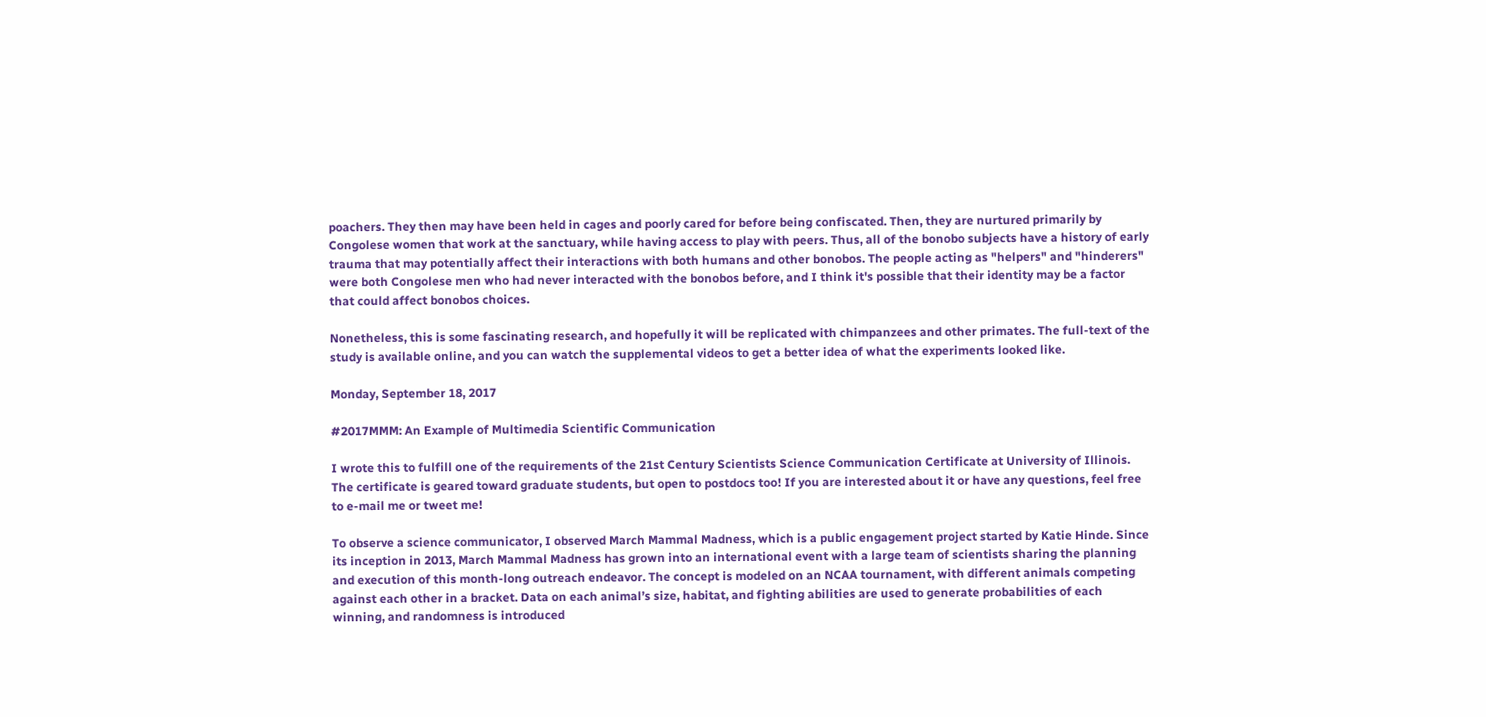poachers. They then may have been held in cages and poorly cared for before being confiscated. Then, they are nurtured primarily by Congolese women that work at the sanctuary, while having access to play with peers. Thus, all of the bonobo subjects have a history of early trauma that may potentially affect their interactions with both humans and other bonobos. The people acting as "helpers" and "hinderers" were both Congolese men who had never interacted with the bonobos before, and I think it's possible that their identity may be a factor that could affect bonobos choices.

Nonetheless, this is some fascinating research, and hopefully it will be replicated with chimpanzees and other primates. The full-text of the study is available online, and you can watch the supplemental videos to get a better idea of what the experiments looked like.

Monday, September 18, 2017

#2017MMM: An Example of Multimedia Scientific Communication

I wrote this to fulfill one of the requirements of the 21st Century Scientists Science Communication Certificate at University of Illinois. The certificate is geared toward graduate students, but open to postdocs too! If you are interested about it or have any questions, feel free to e-mail me or tweet me!

To observe a science communicator, I observed March Mammal Madness, which is a public engagement project started by Katie Hinde. Since its inception in 2013, March Mammal Madness has grown into an international event with a large team of scientists sharing the planning and execution of this month-long outreach endeavor. The concept is modeled on an NCAA tournament, with different animals competing against each other in a bracket. Data on each animal’s size, habitat, and fighting abilities are used to generate probabilities of each winning, and randomness is introduced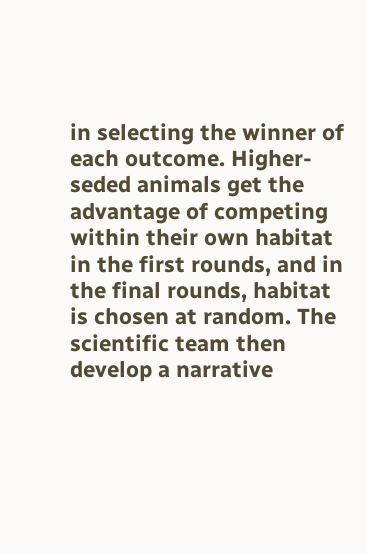in selecting the winner of each outcome. Higher-seded animals get the advantage of competing within their own habitat in the first rounds, and in the final rounds, habitat is chosen at random. The scientific team then develop a narrative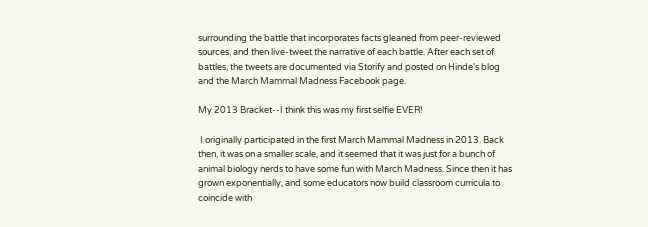surrounding the battle that incorporates facts gleaned from peer-reviewed sources, and then live-tweet the narrative of each battle. After each set of battles, the tweets are documented via Storify and posted on Hinde’s blog and the March Mammal Madness Facebook page.

My 2013 Bracket--I think this was my first selfie EVER!

 I originally participated in the first March Mammal Madness in 2013. Back then, it was on a smaller scale, and it seemed that it was just for a bunch of animal biology nerds to have some fun with March Madness. Since then it has grown exponentially, and some educators now build classroom curricula to coincide with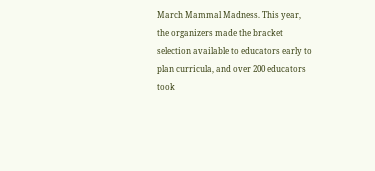March Mammal Madness. This year, the organizers made the bracket selection available to educators early to plan curricula, and over 200 educators took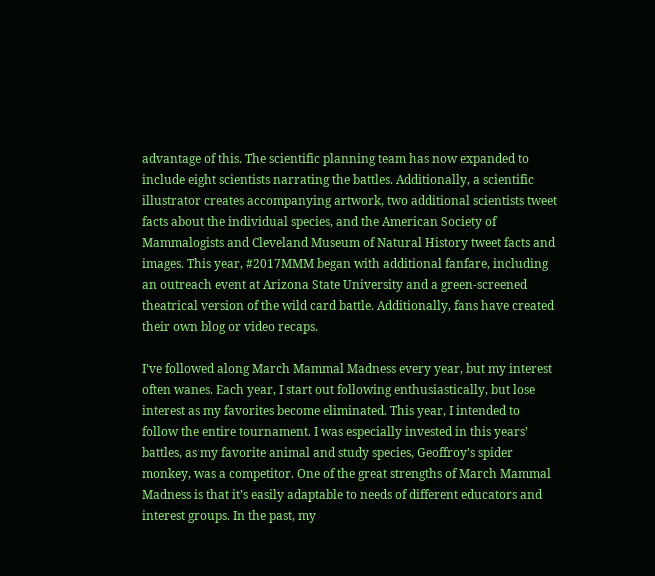advantage of this. The scientific planning team has now expanded to include eight scientists narrating the battles. Additionally, a scientific illustrator creates accompanying artwork, two additional scientists tweet facts about the individual species, and the American Society of Mammalogists and Cleveland Museum of Natural History tweet facts and images. This year, #2017MMM began with additional fanfare, including an outreach event at Arizona State University and a green-screened theatrical version of the wild card battle. Additionally, fans have created their own blog or video recaps.

I’ve followed along March Mammal Madness every year, but my interest often wanes. Each year, I start out following enthusiastically, but lose interest as my favorites become eliminated. This year, I intended to follow the entire tournament. I was especially invested in this years’ battles, as my favorite animal and study species, Geoffroy’s spider monkey, was a competitor. One of the great strengths of March Mammal Madness is that it’s easily adaptable to needs of different educators and interest groups. In the past, my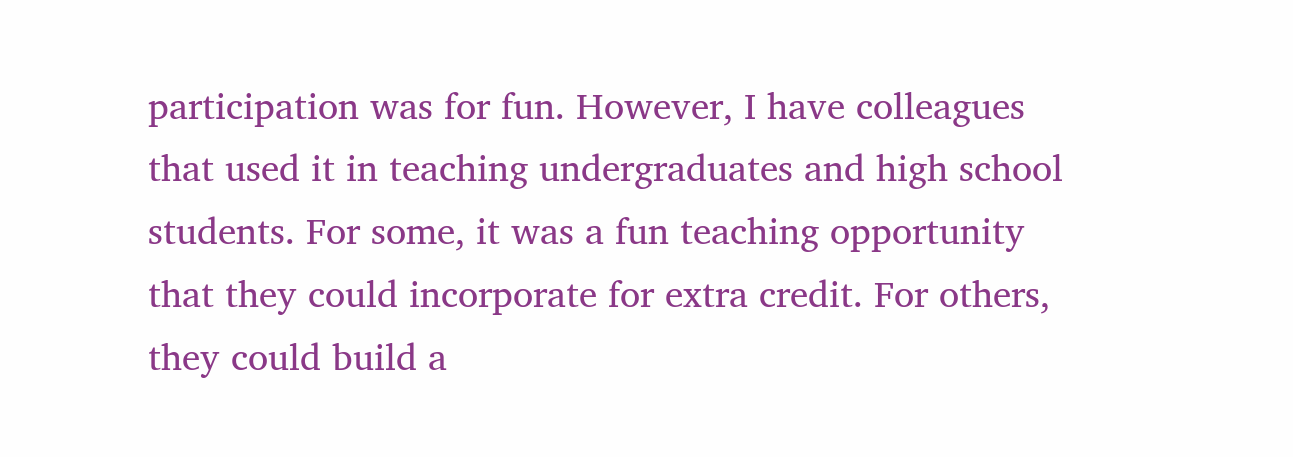participation was for fun. However, I have colleagues that used it in teaching undergraduates and high school students. For some, it was a fun teaching opportunity that they could incorporate for extra credit. For others, they could build a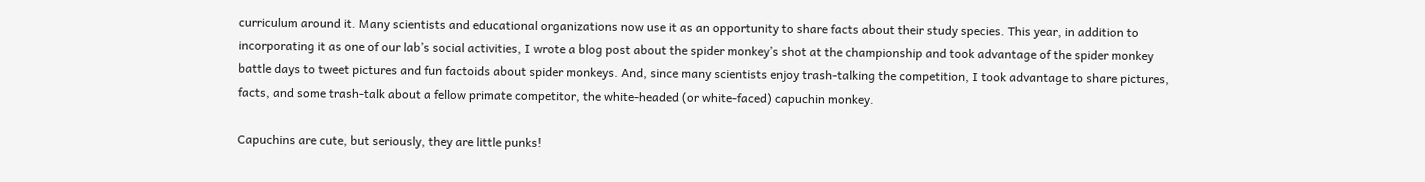curriculum around it. Many scientists and educational organizations now use it as an opportunity to share facts about their study species. This year, in addition to incorporating it as one of our lab’s social activities, I wrote a blog post about the spider monkey’s shot at the championship and took advantage of the spider monkey battle days to tweet pictures and fun factoids about spider monkeys. And, since many scientists enjoy trash-talking the competition, I took advantage to share pictures, facts, and some trash-talk about a fellow primate competitor, the white-headed (or white-faced) capuchin monkey.

Capuchins are cute, but seriously, they are little punks!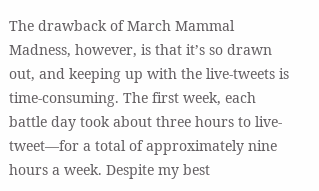The drawback of March Mammal Madness, however, is that it’s so drawn out, and keeping up with the live-tweets is time-consuming. The first week, each battle day took about three hours to live-tweet—for a total of approximately nine hours a week. Despite my best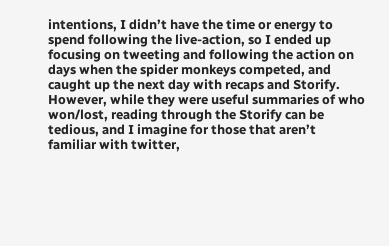intentions, I didn’t have the time or energy to spend following the live-action, so I ended up focusing on tweeting and following the action on days when the spider monkeys competed, and caught up the next day with recaps and Storify. However, while they were useful summaries of who won/lost, reading through the Storify can be tedious, and I imagine for those that aren’t familiar with twitter,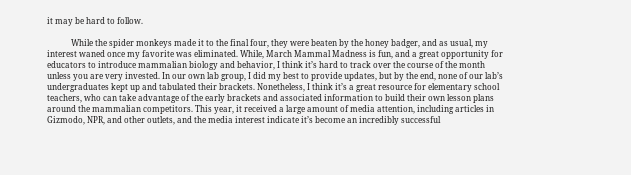it may be hard to follow.

            While the spider monkeys made it to the final four, they were beaten by the honey badger, and as usual, my interest waned once my favorite was eliminated. While, March Mammal Madness is fun, and a great opportunity for educators to introduce mammalian biology and behavior, I think it’s hard to track over the course of the month unless you are very invested. In our own lab group, I did my best to provide updates, but by the end, none of our lab’s undergraduates kept up and tabulated their brackets. Nonetheless, I think it’s a great resource for elementary school teachers, who can take advantage of the early brackets and associated information to build their own lesson plans around the mammalian competitors. This year, it received a large amount of media attention, including articles in Gizmodo, NPR, and other outlets, and the media interest indicate it’s become an incredibly successful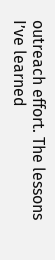outreach effort. The lessons I’ve learned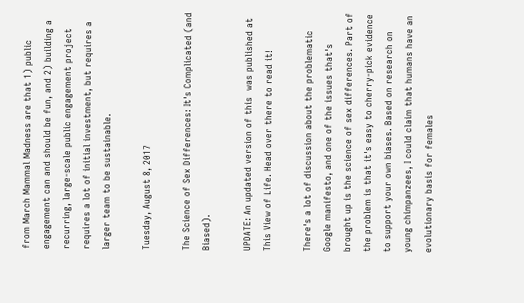from March Mammal Madness are that 1) public engagement can and should be fun, and 2) building a recurring, large-scale public engagement project requires a lot of initial investment, but requires a larger team to be sustainable.

Tuesday, August 8, 2017

The Science of Sex Differences: It's Complicated (and Biased).

UPDATE: An updated version of this  was published at This View of Life. Head over there to read it!

There's a lot of discussion about the problematic Google manifesto, and one of the issues that's brought up is the science of sex differences. Part of the problem is that it's easy to cherry-pick evidence to support your own biases. Based on research on young chimpanzees, I could claim that humans have an evolutionary basis for females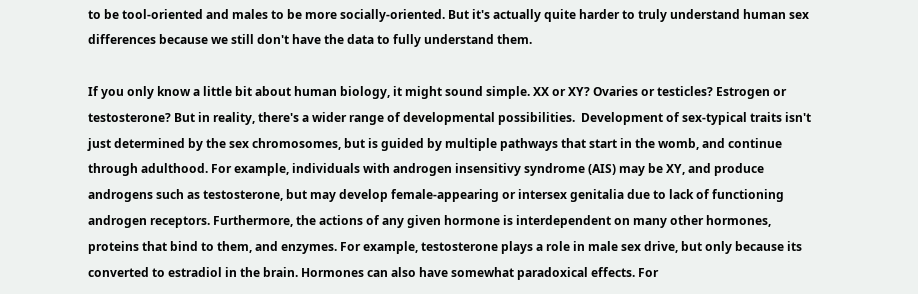to be tool-oriented and males to be more socially-oriented. But it's actually quite harder to truly understand human sex differences because we still don't have the data to fully understand them.

If you only know a little bit about human biology, it might sound simple. XX or XY? Ovaries or testicles? Estrogen or testosterone? But in reality, there's a wider range of developmental possibilities.  Development of sex-typical traits isn't just determined by the sex chromosomes, but is guided by multiple pathways that start in the womb, and continue through adulthood. For example, individuals with androgen insensitivy syndrome (AIS) may be XY, and produce androgens such as testosterone, but may develop female-appearing or intersex genitalia due to lack of functioning androgen receptors. Furthermore, the actions of any given hormone is interdependent on many other hormones, proteins that bind to them, and enzymes. For example, testosterone plays a role in male sex drive, but only because its converted to estradiol in the brain. Hormones can also have somewhat paradoxical effects. For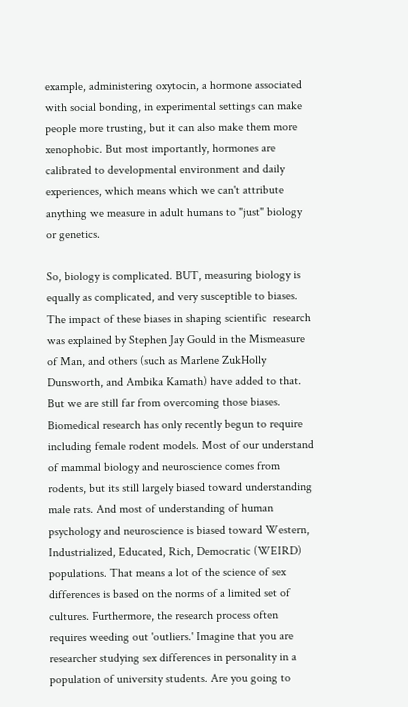example, administering oxytocin, a hormone associated with social bonding, in experimental settings can make people more trusting, but it can also make them more xenophobic. But most importantly, hormones are calibrated to developmental environment and daily experiences, which means which we can't attribute anything we measure in adult humans to "just" biology or genetics.

So, biology is complicated. BUT, measuring biology is equally as complicated, and very susceptible to biases. The impact of these biases in shaping scientific  research was explained by Stephen Jay Gould in the Mismeasure of Man, and others (such as Marlene ZukHolly Dunsworth, and Ambika Kamath) have added to that. But we are still far from overcoming those biases. Biomedical research has only recently begun to require including female rodent models. Most of our understand of mammal biology and neuroscience comes from rodents, but its still largely biased toward understanding male rats. And most of understanding of human psychology and neuroscience is biased toward Western, Industrialized, Educated, Rich, Democratic (WEIRD) populations. That means a lot of the science of sex differences is based on the norms of a limited set of cultures. Furthermore, the research process often requires weeding out 'outliers.' Imagine that you are researcher studying sex differences in personality in a population of university students. Are you going to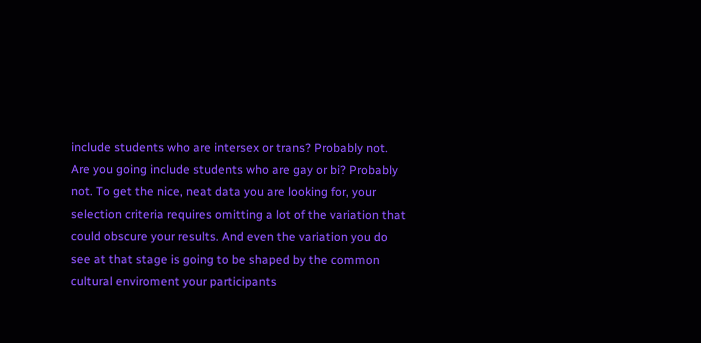include students who are intersex or trans? Probably not. Are you going include students who are gay or bi? Probably not. To get the nice, neat data you are looking for, your selection criteria requires omitting a lot of the variation that could obscure your results. And even the variation you do see at that stage is going to be shaped by the common cultural enviroment your participants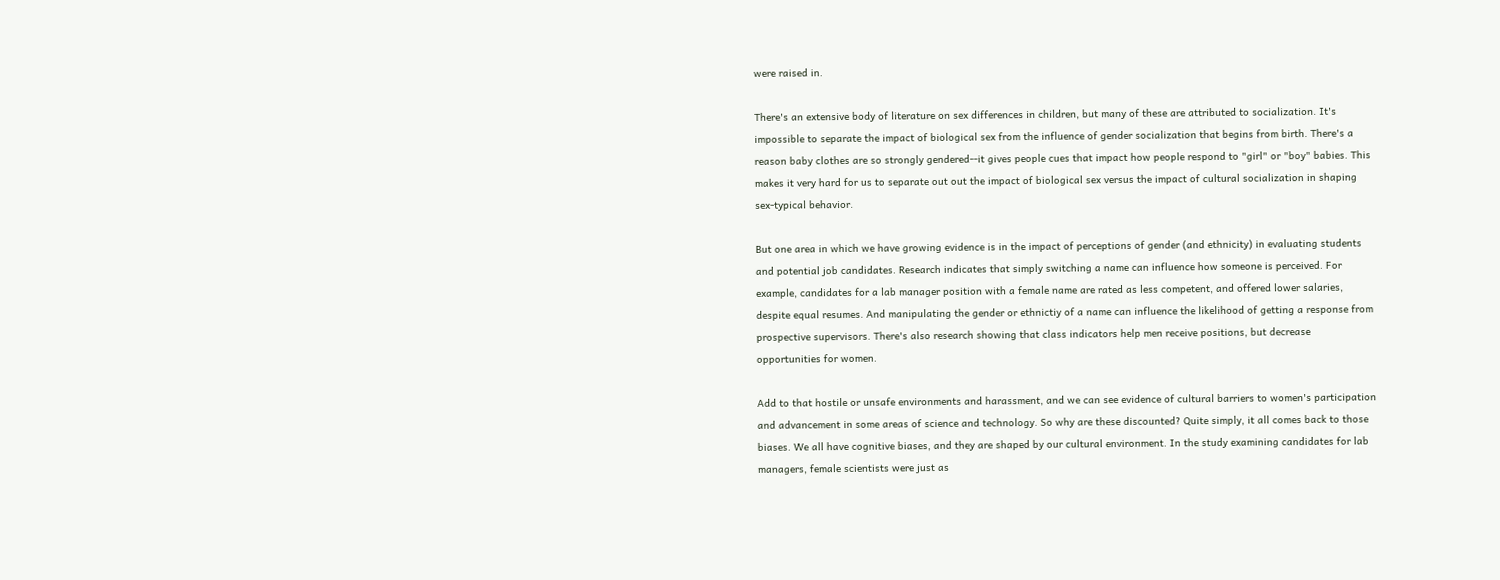were raised in.

There's an extensive body of literature on sex differences in children, but many of these are attributed to socialization. It's impossible to separate the impact of biological sex from the influence of gender socialization that begins from birth. There's a reason baby clothes are so strongly gendered--it gives people cues that impact how people respond to "girl" or "boy" babies. This makes it very hard for us to separate out out the impact of biological sex versus the impact of cultural socialization in shaping sex-typical behavior.

But one area in which we have growing evidence is in the impact of perceptions of gender (and ethnicity) in evaluating students and potential job candidates. Research indicates that simply switching a name can influence how someone is perceived. For example, candidates for a lab manager position with a female name are rated as less competent, and offered lower salaries, despite equal resumes. And manipulating the gender or ethnictiy of a name can influence the likelihood of getting a response from prospective supervisors. There's also research showing that class indicators help men receive positions, but decrease opportunities for women.

Add to that hostile or unsafe environments and harassment, and we can see evidence of cultural barriers to women's participation and advancement in some areas of science and technology. So why are these discounted? Quite simply, it all comes back to those biases. We all have cognitive biases, and they are shaped by our cultural environment. In the study examining candidates for lab managers, female scientists were just as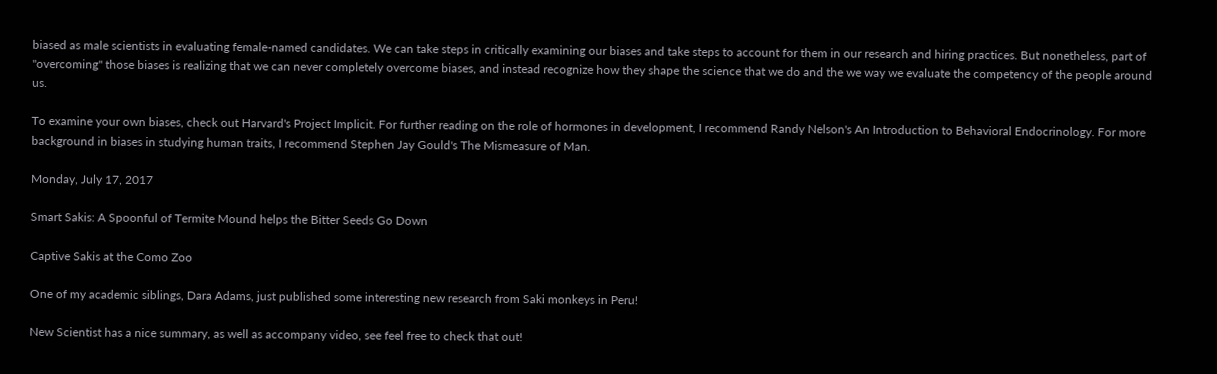biased as male scientists in evaluating female-named candidates. We can take steps in critically examining our biases and take steps to account for them in our research and hiring practices. But nonetheless, part of "overcoming" those biases is realizing that we can never completely overcome biases, and instead recognize how they shape the science that we do and the we way we evaluate the competency of the people around us.

To examine your own biases, check out Harvard's Project Implicit. For further reading on the role of hormones in development, I recommend Randy Nelson's An Introduction to Behavioral Endocrinology. For more background in biases in studying human traits, I recommend Stephen Jay Gould's The Mismeasure of Man.

Monday, July 17, 2017

Smart Sakis: A Spoonful of Termite Mound helps the Bitter Seeds Go Down

Captive Sakis at the Como Zoo

One of my academic siblings, Dara Adams, just published some interesting new research from Saki monkeys in Peru!

New Scientist has a nice summary, as well as accompany video, see feel free to check that out!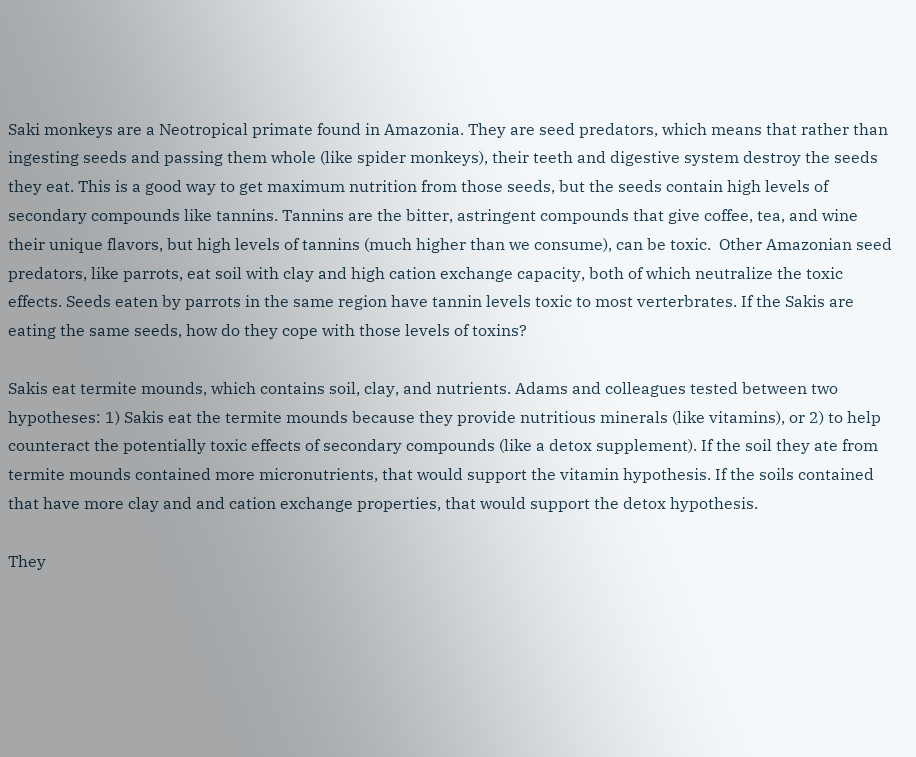Saki monkeys are a Neotropical primate found in Amazonia. They are seed predators, which means that rather than ingesting seeds and passing them whole (like spider monkeys), their teeth and digestive system destroy the seeds they eat. This is a good way to get maximum nutrition from those seeds, but the seeds contain high levels of secondary compounds like tannins. Tannins are the bitter, astringent compounds that give coffee, tea, and wine their unique flavors, but high levels of tannins (much higher than we consume), can be toxic.  Other Amazonian seed predators, like parrots, eat soil with clay and high cation exchange capacity, both of which neutralize the toxic effects. Seeds eaten by parrots in the same region have tannin levels toxic to most verterbrates. If the Sakis are eating the same seeds, how do they cope with those levels of toxins?

Sakis eat termite mounds, which contains soil, clay, and nutrients. Adams and colleagues tested between two hypotheses: 1) Sakis eat the termite mounds because they provide nutritious minerals (like vitamins), or 2) to help counteract the potentially toxic effects of secondary compounds (like a detox supplement). If the soil they ate from termite mounds contained more micronutrients, that would support the vitamin hypothesis. If the soils contained that have more clay and and cation exchange properties, that would support the detox hypothesis.

They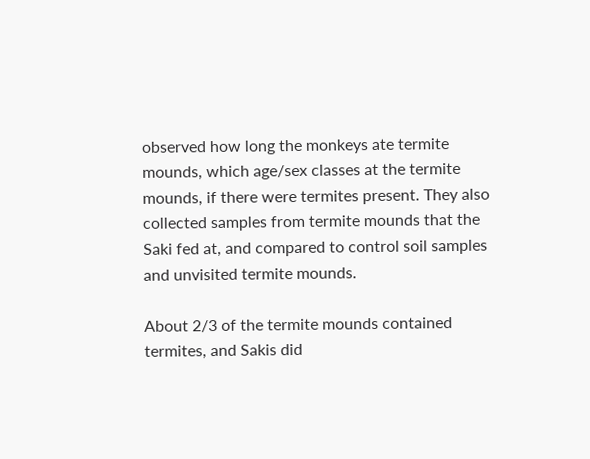observed how long the monkeys ate termite mounds, which age/sex classes at the termite mounds, if there were termites present. They also collected samples from termite mounds that the Saki fed at, and compared to control soil samples and unvisited termite mounds.

About 2/3 of the termite mounds contained termites, and Sakis did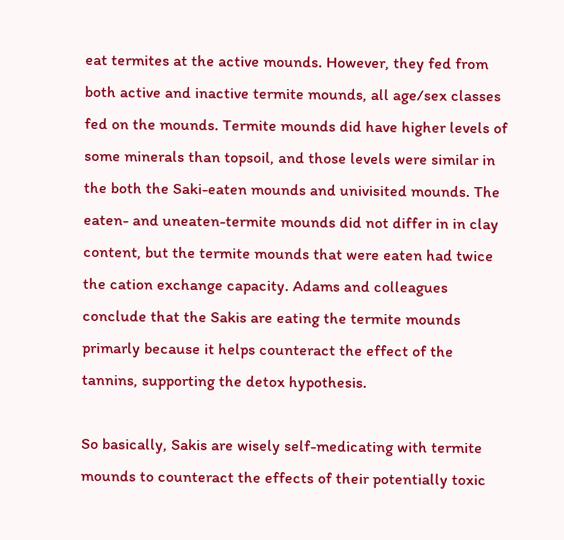eat termites at the active mounds. However, they fed from both active and inactive termite mounds, all age/sex classes fed on the mounds. Termite mounds did have higher levels of some minerals than topsoil, and those levels were similar in the both the Saki-eaten mounds and univisited mounds. The eaten- and uneaten-termite mounds did not differ in in clay content, but the termite mounds that were eaten had twice the cation exchange capacity. Adams and colleagues conclude that the Sakis are eating the termite mounds primarly because it helps counteract the effect of the tannins, supporting the detox hypothesis.

So basically, Sakis are wisely self-medicating with termite mounds to counteract the effects of their potentially toxic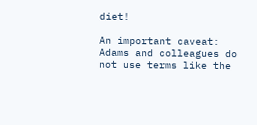diet!

An important caveat: Adams and colleagues do not use terms like the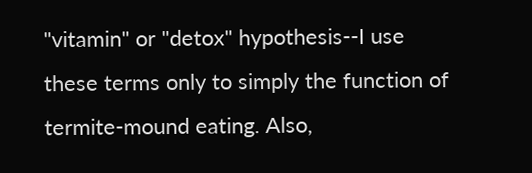"vitamin" or "detox" hypothesis--I use these terms only to simply the function of termite-mound eating. Also,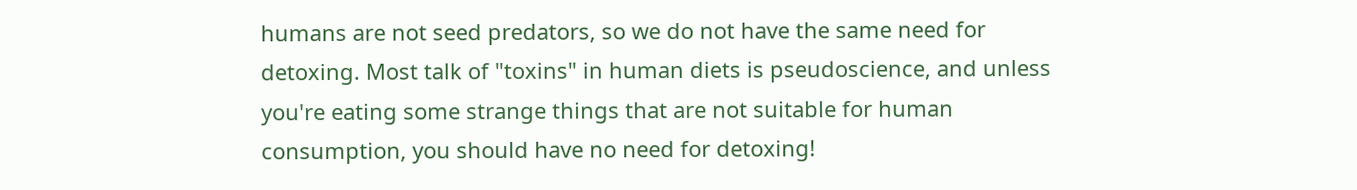humans are not seed predators, so we do not have the same need for detoxing. Most talk of "toxins" in human diets is pseudoscience, and unless you're eating some strange things that are not suitable for human consumption, you should have no need for detoxing!